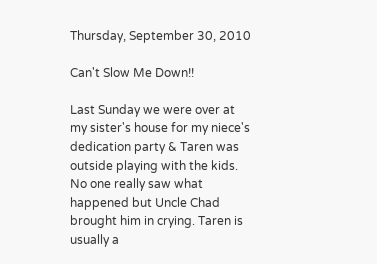Thursday, September 30, 2010

Can't Slow Me Down!!

Last Sunday we were over at my sister's house for my niece's dedication party & Taren was outside playing with the kids. No one really saw what happened but Uncle Chad brought him in crying. Taren is usually a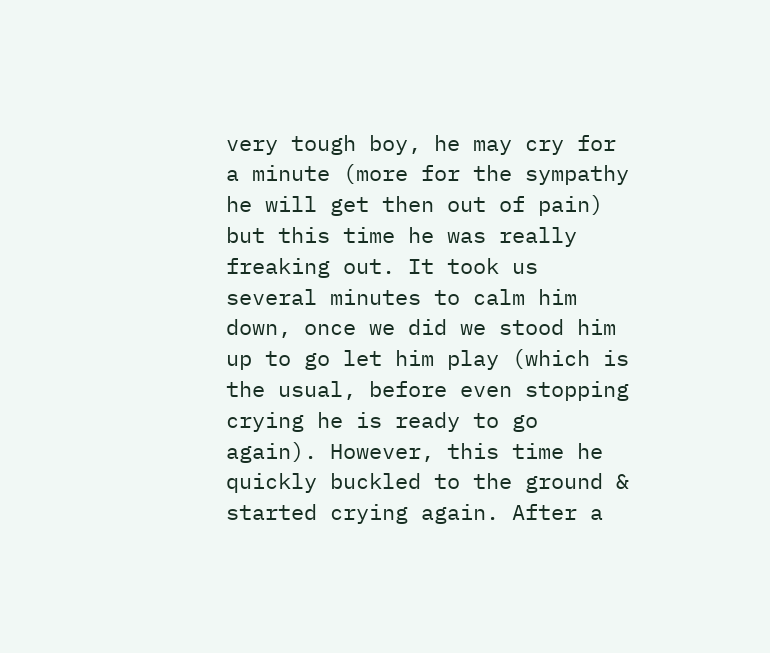very tough boy, he may cry for a minute (more for the sympathy he will get then out of pain) but this time he was really freaking out. It took us several minutes to calm him down, once we did we stood him up to go let him play (which is the usual, before even stopping crying he is ready to go again). However, this time he quickly buckled to the ground & started crying again. After a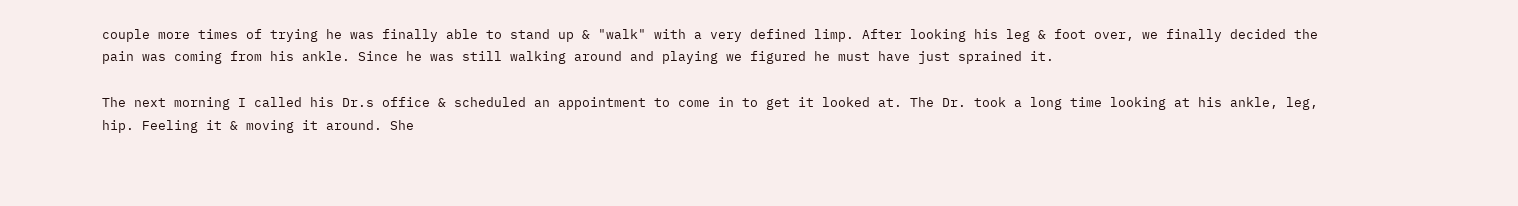couple more times of trying he was finally able to stand up & "walk" with a very defined limp. After looking his leg & foot over, we finally decided the pain was coming from his ankle. Since he was still walking around and playing we figured he must have just sprained it.

The next morning I called his Dr.s office & scheduled an appointment to come in to get it looked at. The Dr. took a long time looking at his ankle, leg, hip. Feeling it & moving it around. She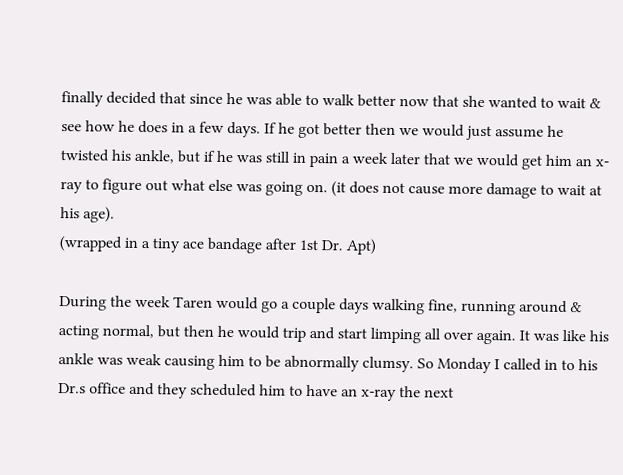finally decided that since he was able to walk better now that she wanted to wait & see how he does in a few days. If he got better then we would just assume he twisted his ankle, but if he was still in pain a week later that we would get him an x-ray to figure out what else was going on. (it does not cause more damage to wait at his age).
(wrapped in a tiny ace bandage after 1st Dr. Apt)

During the week Taren would go a couple days walking fine, running around & acting normal, but then he would trip and start limping all over again. It was like his ankle was weak causing him to be abnormally clumsy. So Monday I called in to his Dr.s office and they scheduled him to have an x-ray the next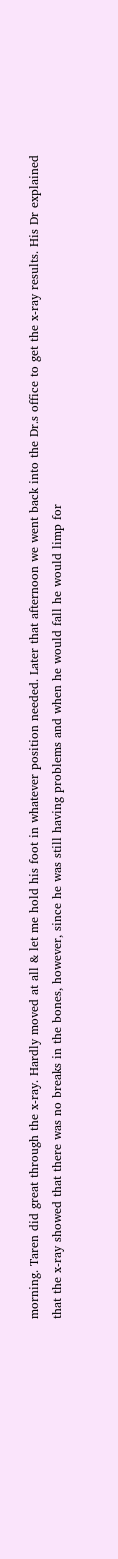morning. Taren did great through the x-ray. Hardly moved at all & let me hold his foot in whatever position needed. Later that afternoon we went back into the Dr.s office to get the x-ray results. His Dr explained that the x-ray showed that there was no breaks in the bones, however, since he was still having problems and when he would fall he would limp for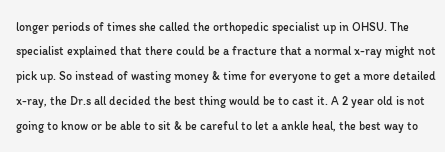longer periods of times she called the orthopedic specialist up in OHSU. The specialist explained that there could be a fracture that a normal x-ray might not pick up. So instead of wasting money & time for everyone to get a more detailed x-ray, the Dr.s all decided the best thing would be to cast it. A 2 year old is not going to know or be able to sit & be careful to let a ankle heal, the best way to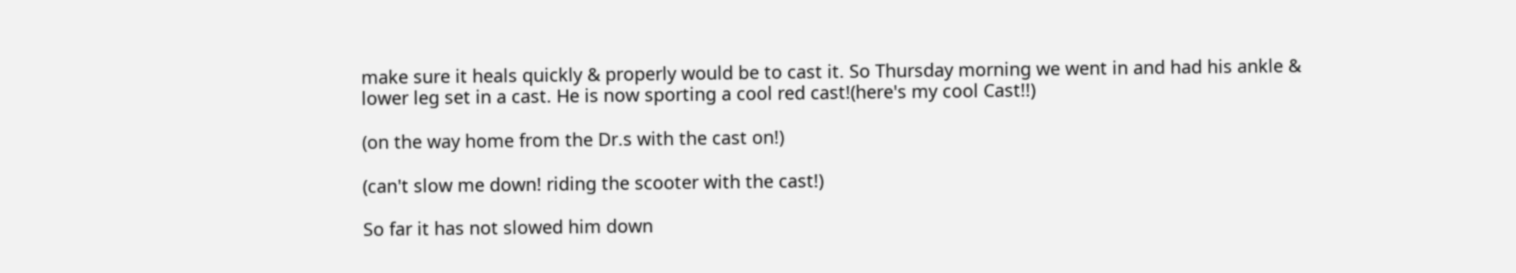make sure it heals quickly & properly would be to cast it. So Thursday morning we went in and had his ankle & lower leg set in a cast. He is now sporting a cool red cast!(here's my cool Cast!!)

(on the way home from the Dr.s with the cast on!)

(can't slow me down! riding the scooter with the cast!)

So far it has not slowed him down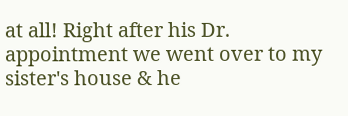at all! Right after his Dr. appointment we went over to my sister's house & he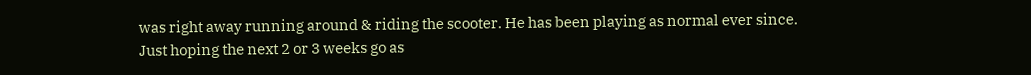was right away running around & riding the scooter. He has been playing as normal ever since. Just hoping the next 2 or 3 weeks go as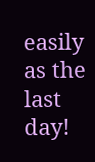easily as the last day!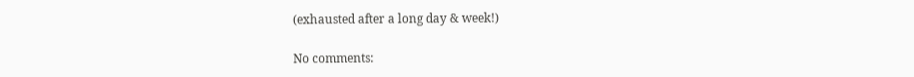(exhausted after a long day & week!)

No comments: